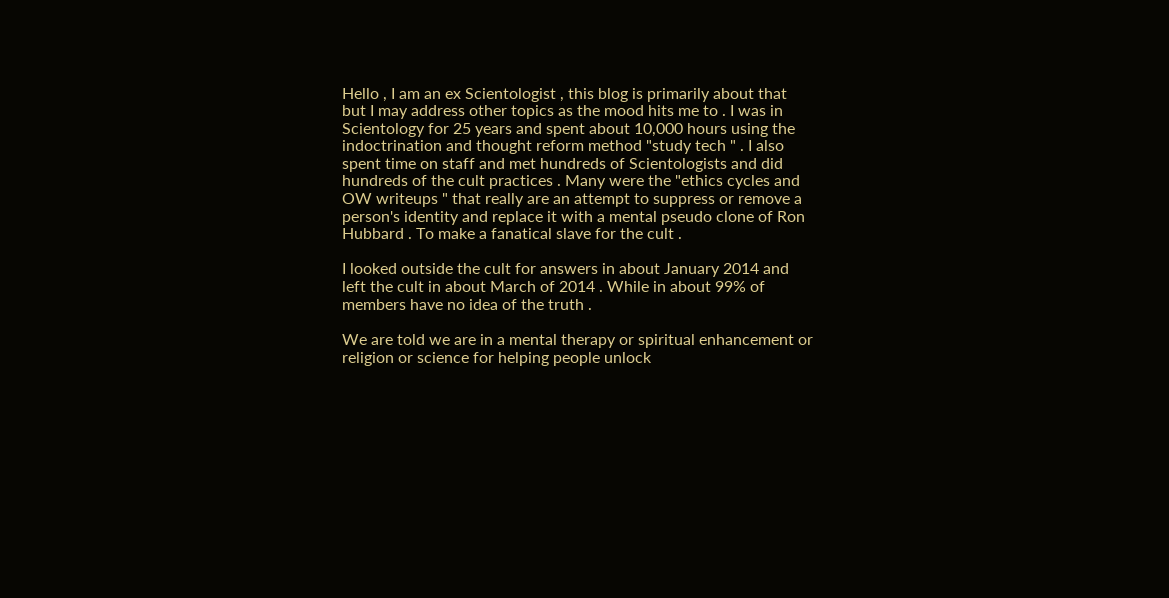Hello , I am an ex Scientologist , this blog is primarily about that but I may address other topics as the mood hits me to . I was in Scientology for 25 years and spent about 10,000 hours using the indoctrination and thought reform method "study tech " . I also spent time on staff and met hundreds of Scientologists and did hundreds of the cult practices . Many were the "ethics cycles and OW writeups " that really are an attempt to suppress or remove a person's identity and replace it with a mental pseudo clone of Ron Hubbard . To make a fanatical slave for the cult .

I looked outside the cult for answers in about January 2014 and left the cult in about March of 2014 . While in about 99% of members have no idea of the truth .

We are told we are in a mental therapy or spiritual enhancement or religion or science for helping people unlock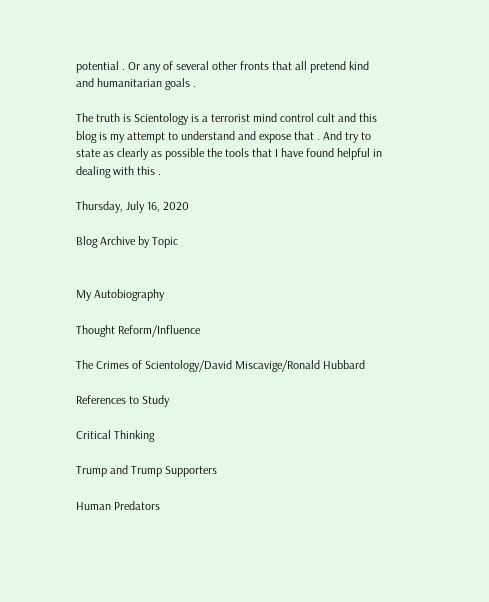potential . Or any of several other fronts that all pretend kind and humanitarian goals .

The truth is Scientology is a terrorist mind control cult and this blog is my attempt to understand and expose that . And try to state as clearly as possible the tools that I have found helpful in dealing with this .

Thursday, July 16, 2020

Blog Archive by Topic


My Autobiography

Thought Reform/Influence

The Crimes of Scientology/David Miscavige/Ronald Hubbard

References to Study

Critical Thinking

Trump and Trump Supporters

Human Predators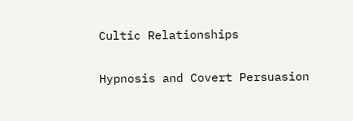Cultic Relationships

Hypnosis and Covert Persuasion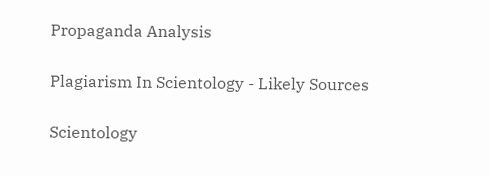Propaganda Analysis

Plagiarism In Scientology - Likely Sources

Scientology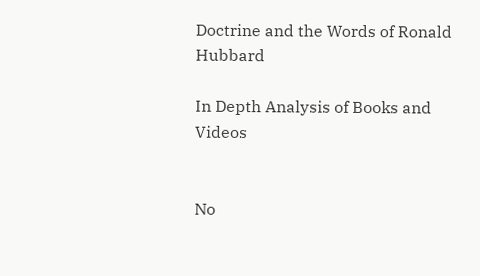Doctrine and the Words of Ronald Hubbard

In Depth Analysis of Books and Videos


No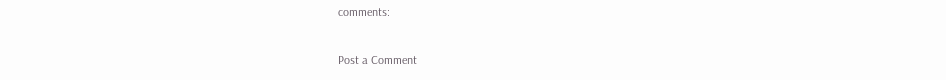comments:

Post a Comment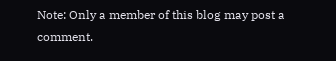Note: Only a member of this blog may post a comment.